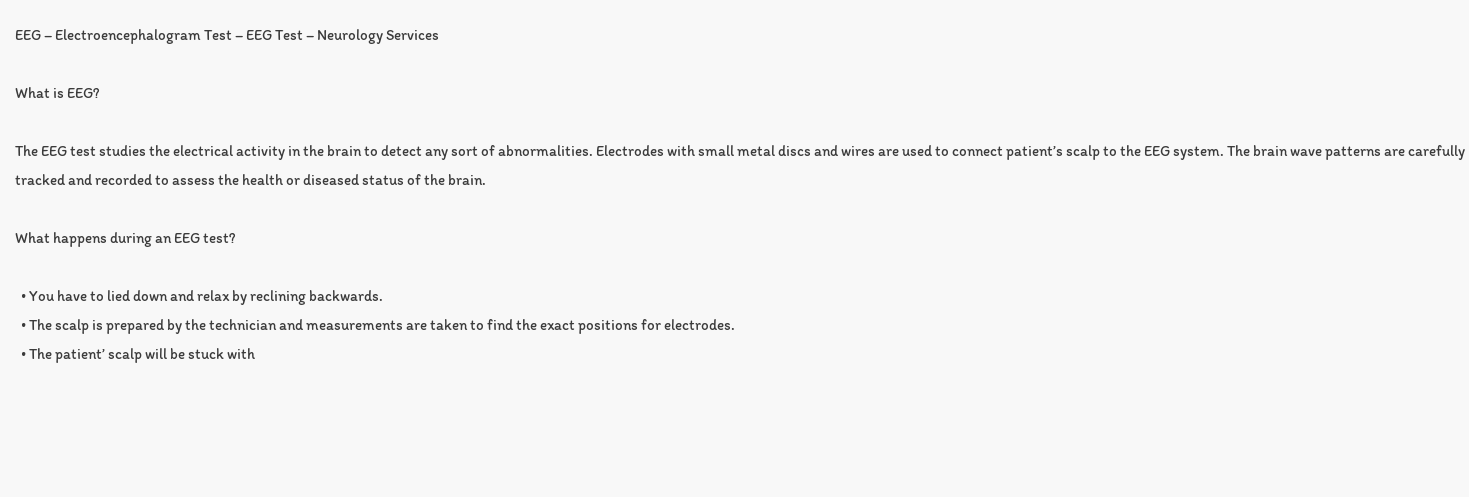EEG – Electroencephalogram Test – EEG Test – Neurology Services

What is EEG?

The EEG test studies the electrical activity in the brain to detect any sort of abnormalities. Electrodes with small metal discs and wires are used to connect patient’s scalp to the EEG system. The brain wave patterns are carefully tracked and recorded to assess the health or diseased status of the brain.

What happens during an EEG test?

  • You have to lied down and relax by reclining backwards.
  • The scalp is prepared by the technician and measurements are taken to find the exact positions for electrodes.
  • The patient’ scalp will be stuck with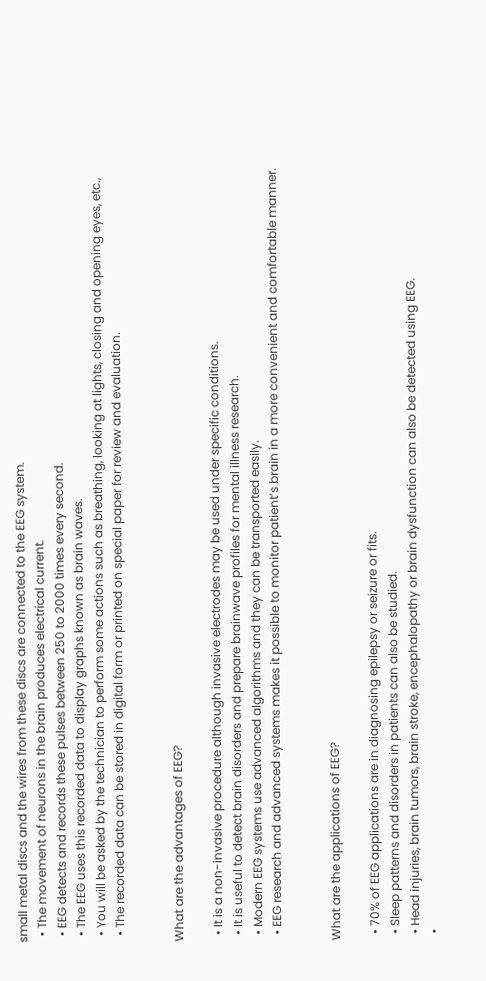small metal discs and the wires from these discs are connected to the EEG system.
  • The movement of neurons in the brain produces electrical current.
  • EEG detects and records these pulses between 250 to 2000 times every second.
  • The EEG uses this recorded data to display graphs known as brain waves.
  • You will be asked by the technician to perform some actions such as breathing, looking at lights, closing and opening eyes, etc.,
  • The recorded data can be stored in digital form or printed on special paper for review and evaluation.


What are the advantages of EEG?

  • It is a non-invasive procedure although invasive electrodes may be used under specific conditions.
  • It is useful to detect brain disorders and prepare brainwave profiles for mental illness research.
  • Modern EEG systems use advanced algorithms and they can be transported easily.
  • EEG research and advanced systems makes it possible to monitor patient’s brain in a more convenient and comfortable manner.


What are the applications of EEG?

  • 70% of EEG applications are in diagnosing epilepsy or seizure or fits.
  • Sleep patterns and disorders in patients can also be studied.
  • Head injuries, brain tumors, brain stroke, encephalopathy or brain dysfunction can also be detected using EEG.
  •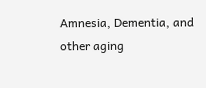Amnesia, Dementia, and other aging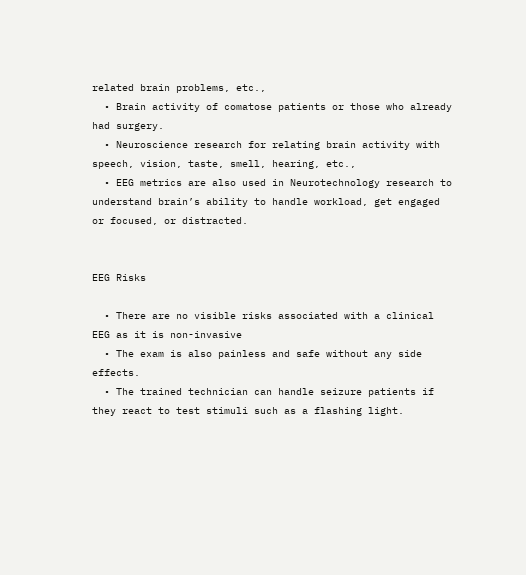related brain problems, etc.,
  • Brain activity of comatose patients or those who already had surgery.
  • Neuroscience research for relating brain activity with speech, vision, taste, smell, hearing, etc.,
  • EEG metrics are also used in Neurotechnology research to understand brain’s ability to handle workload, get engaged or focused, or distracted.


EEG Risks

  • There are no visible risks associated with a clinical EEG as it is non-invasive
  • The exam is also painless and safe without any side effects.
  • The trained technician can handle seizure patients if they react to test stimuli such as a flashing light.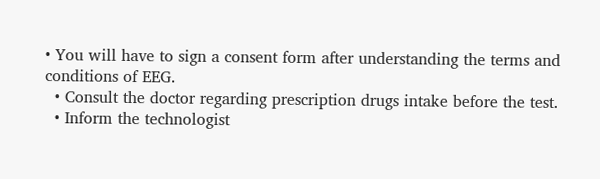• You will have to sign a consent form after understanding the terms and conditions of EEG.
  • Consult the doctor regarding prescription drugs intake before the test.
  • Inform the technologist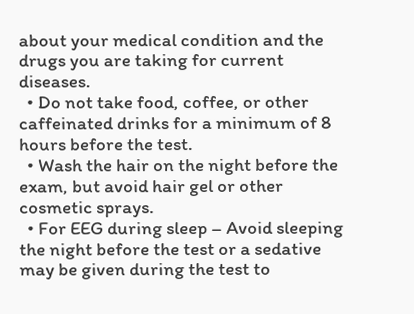about your medical condition and the drugs you are taking for current diseases.
  • Do not take food, coffee, or other caffeinated drinks for a minimum of 8 hours before the test.
  • Wash the hair on the night before the exam, but avoid hair gel or other cosmetic sprays.
  • For EEG during sleep – Avoid sleeping the night before the test or a sedative may be given during the test to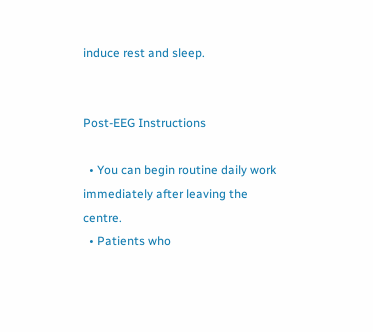induce rest and sleep.


Post-EEG Instructions

  • You can begin routine daily work immediately after leaving the centre.
  • Patients who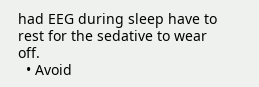had EEG during sleep have to rest for the sedative to wear off.
  • Avoid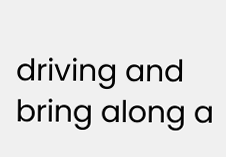driving and bring along a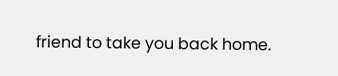friend to take you back home.